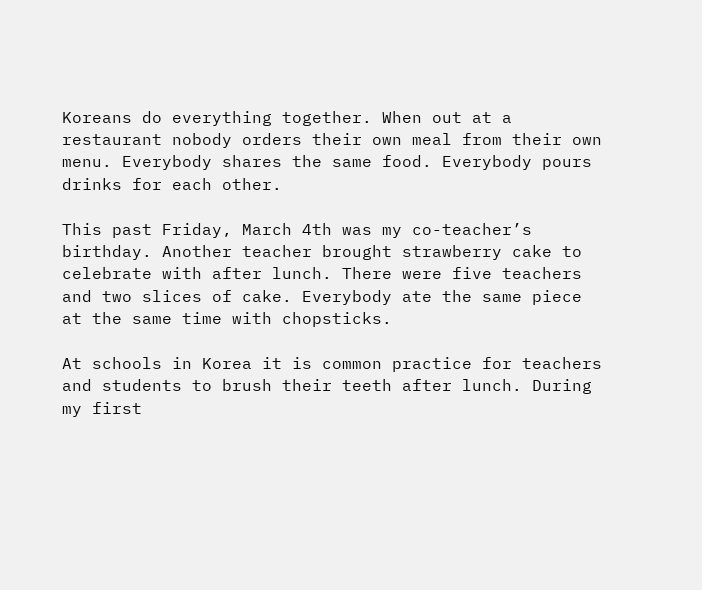Koreans do everything together. When out at a restaurant nobody orders their own meal from their own menu. Everybody shares the same food. Everybody pours drinks for each other.

This past Friday, March 4th was my co-teacher’s birthday. Another teacher brought strawberry cake to celebrate with after lunch. There were five teachers and two slices of cake. Everybody ate the same piece at the same time with chopsticks.

At schools in Korea it is common practice for teachers and students to brush their teeth after lunch. During my first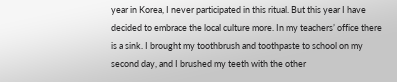year in Korea, I never participated in this ritual. But this year I have decided to embrace the local culture more. In my teachers’ office there is a sink. I brought my toothbrush and toothpaste to school on my second day, and I brushed my teeth with the other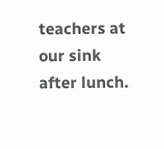teachers at our sink after lunch.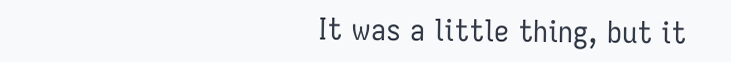It was a little thing, but it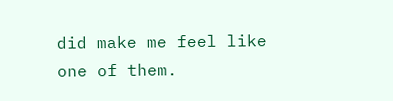did make me feel like one of them.